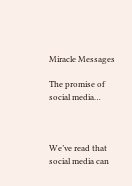Miracle Messages

The promise of social media…



We’ve read that social media can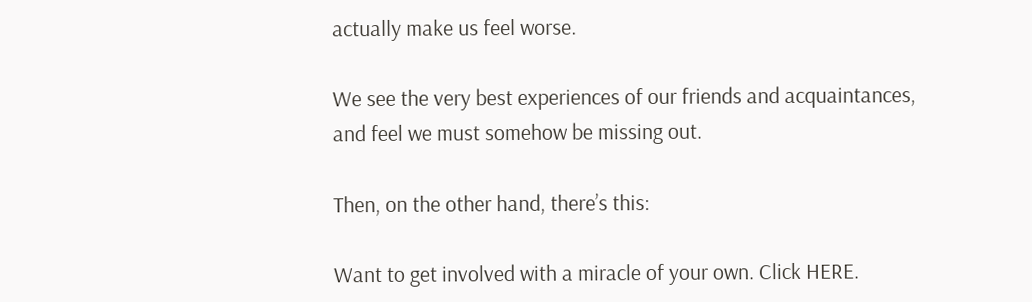actually make us feel worse.

We see the very best experiences of our friends and acquaintances, and feel we must somehow be missing out.

Then, on the other hand, there’s this:

Want to get involved with a miracle of your own. Click HERE.